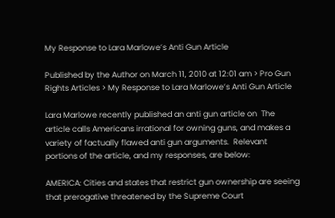My Response to Lara Marlowe’s Anti Gun Article

Published by the Author on March 11, 2010 at 12:01 am > Pro Gun Rights Articles > My Response to Lara Marlowe’s Anti Gun Article

Lara Marlowe recently published an anti gun article on  The article calls Americans irrational for owning guns, and makes a variety of factually flawed anti gun arguments.  Relevant portions of the article, and my responses, are below:

AMERICA: Cities and states that restrict gun ownership are seeing that prerogative threatened by the Supreme Court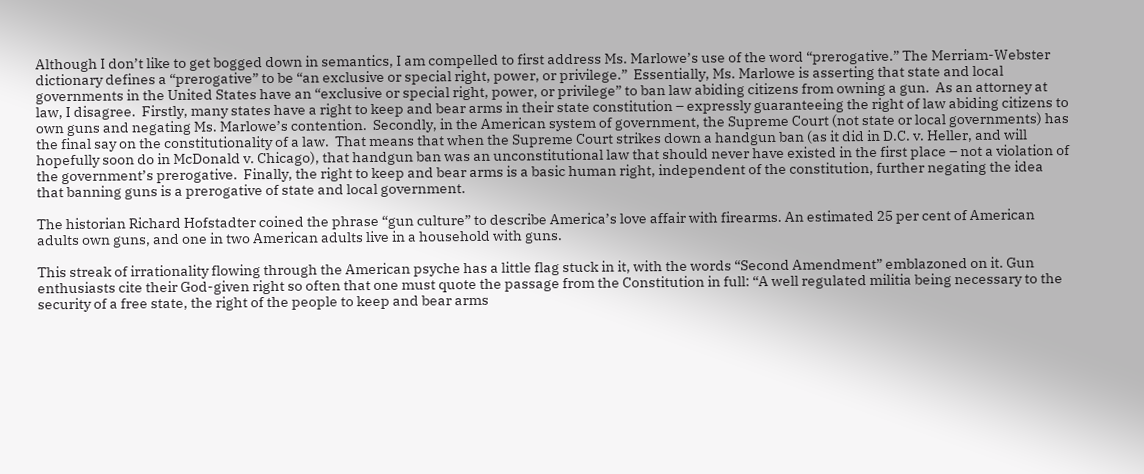Although I don’t like to get bogged down in semantics, I am compelled to first address Ms. Marlowe’s use of the word “prerogative.” The Merriam-Webster dictionary defines a “prerogative” to be “an exclusive or special right, power, or privilege.”  Essentially, Ms. Marlowe is asserting that state and local governments in the United States have an “exclusive or special right, power, or privilege” to ban law abiding citizens from owning a gun.  As an attorney at law, I disagree.  Firstly, many states have a right to keep and bear arms in their state constitution – expressly guaranteeing the right of law abiding citizens to own guns and negating Ms. Marlowe’s contention.  Secondly, in the American system of government, the Supreme Court (not state or local governments) has the final say on the constitutionality of a law.  That means that when the Supreme Court strikes down a handgun ban (as it did in D.C. v. Heller, and will hopefully soon do in McDonald v. Chicago), that handgun ban was an unconstitutional law that should never have existed in the first place – not a violation of the government’s prerogative.  Finally, the right to keep and bear arms is a basic human right, independent of the constitution, further negating the idea that banning guns is a prerogative of state and local government.

The historian Richard Hofstadter coined the phrase “gun culture” to describe America’s love affair with firearms. An estimated 25 per cent of American adults own guns, and one in two American adults live in a household with guns.

This streak of irrationality flowing through the American psyche has a little flag stuck in it, with the words “Second Amendment” emblazoned on it. Gun enthusiasts cite their God-given right so often that one must quote the passage from the Constitution in full: “A well regulated militia being necessary to the security of a free state, the right of the people to keep and bear arms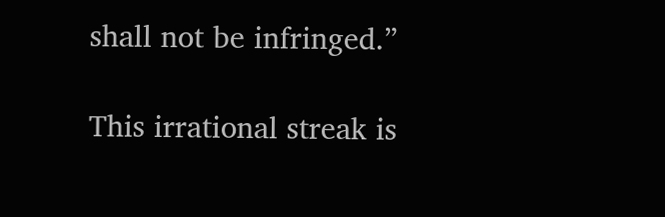shall not be infringed.”

This irrational streak is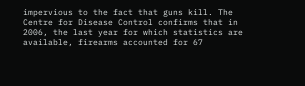impervious to the fact that guns kill. The Centre for Disease Control confirms that in 2006, the last year for which statistics are available, firearms accounted for 67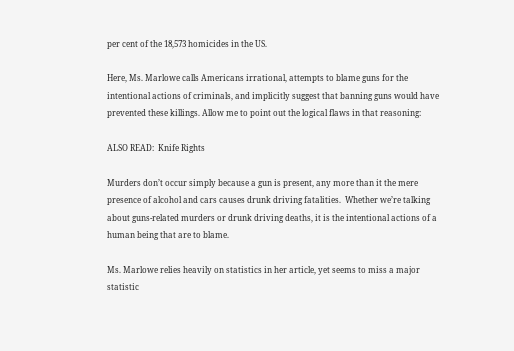per cent of the 18,573 homicides in the US.

Here, Ms. Marlowe calls Americans irrational, attempts to blame guns for the intentional actions of criminals, and implicitly suggest that banning guns would have prevented these killings. Allow me to point out the logical flaws in that reasoning:

ALSO READ:  Knife Rights

Murders don’t occur simply because a gun is present, any more than it the mere presence of alcohol and cars causes drunk driving fatalities.  Whether we’re talking about guns-related murders or drunk driving deaths, it is the intentional actions of a human being that are to blame.

Ms. Marlowe relies heavily on statistics in her article, yet seems to miss a major statistic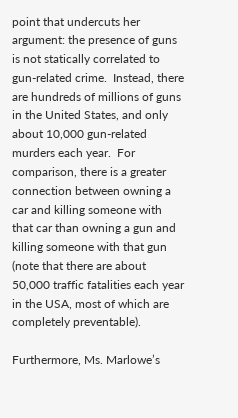point that undercuts her argument: the presence of guns is not statically correlated to gun-related crime.  Instead, there are hundreds of millions of guns in the United States, and only about 10,000 gun-related murders each year.  For comparison, there is a greater connection between owning a car and killing someone with that car than owning a gun and killing someone with that gun (note that there are about 50,000 traffic fatalities each year in the USA, most of which are completely preventable).

Furthermore, Ms. Marlowe’s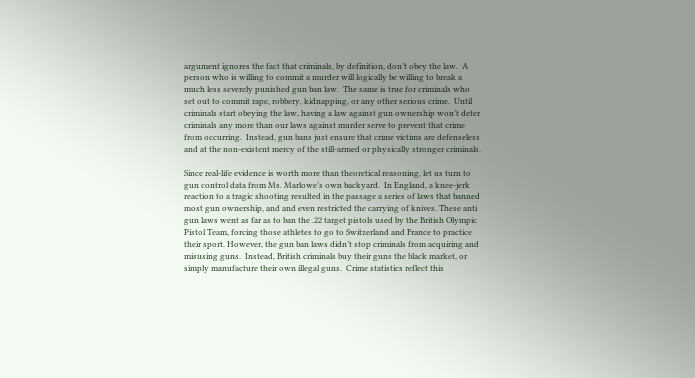argument ignores the fact that criminals, by definition, don’t obey the law.  A person who is willing to commit a murder will logically be willing to break a much less severely punished gun ban law.  The same is true for criminals who set out to commit rape, robbery, kidnapping, or any other serious crime.  Until criminals start obeying the law, having a law against gun ownership won’t deter criminals any more than our laws against murder serve to prevent that crime from occurring.  Instead, gun bans just ensure that crime victims are defenseless and at the non-existent mercy of the still-armed or physically stronger criminals.

Since real-life evidence is worth more than theoretical reasoning, let us turn to gun control data from Ms. Marlowe’s own backyard.  In England, a knee-jerk reaction to a tragic shooting resulted in the passage a series of laws that banned most gun ownership, and and even restricted the carrying of knives. These anti gun laws went as far as to ban the .22 target pistols used by the British Olympic Pistol Team, forcing those athletes to go to Switzerland and France to practice their sport. However, the gun ban laws didn’t stop criminals from acquiring and misusing guns.  Instead, British criminals buy their guns the black market, or simply manufacture their own illegal guns.  Crime statistics reflect this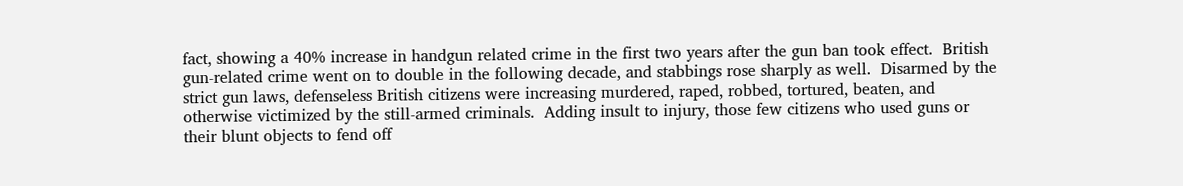fact, showing a 40% increase in handgun related crime in the first two years after the gun ban took effect.  British gun-related crime went on to double in the following decade, and stabbings rose sharply as well.  Disarmed by the strict gun laws, defenseless British citizens were increasing murdered, raped, robbed, tortured, beaten, and otherwise victimized by the still-armed criminals.  Adding insult to injury, those few citizens who used guns or their blunt objects to fend off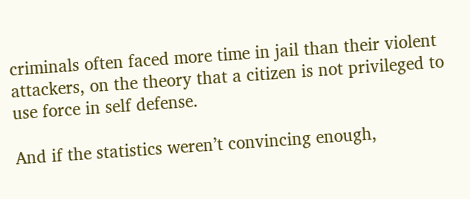criminals often faced more time in jail than their violent attackers, on the theory that a citizen is not privileged to use force in self defense.

And if the statistics weren’t convincing enough,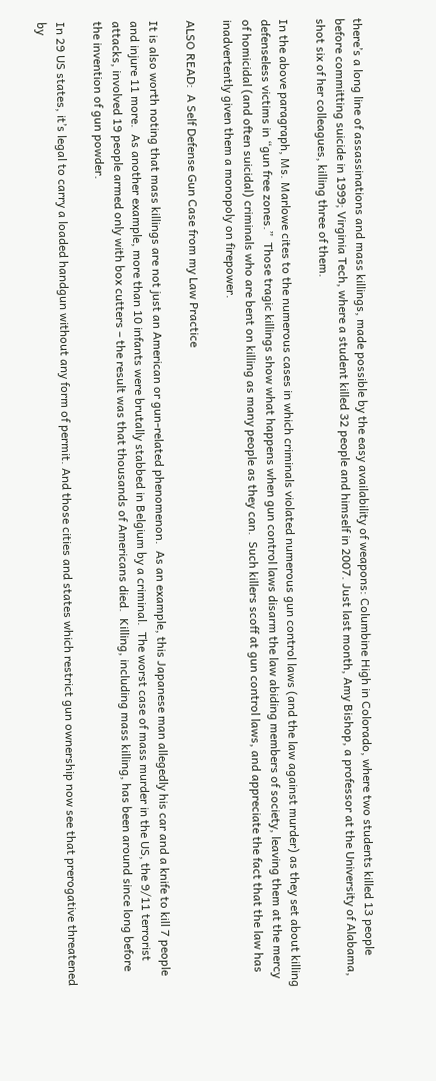there’s a long line of assassinations and mass killings, made possible by the easy availability of weapons: Columbine High in Colorado, where two students killed 13 people before committing suicide in 1999; Virginia Tech, where a student killed 32 people and himself in 2007. Just last month, Amy Bishop, a professor at the University of Alabama, shot six of her colleagues, killing three of them.

In the above paragraph, Ms. Marlowe cites to the numerous cases in which criminals violated numerous gun control laws (and the law against murder) as they set about killing defenseless victims in “gun free zones.”  Those tragic killings show what happens when gun control laws disarm the law abiding members of society, leaving them at the mercy of homicidal (and often suicidal) criminals who are bent on killing as many people as they can.  Such killers scoff at gun control laws, and appreciate the fact that the law has inadvertently given them a monopoly on firepower.

ALSO READ:  A Self Defense Gun Case from my Law Practice

It is also worth noting that mass killings are not just an American or gun-related phenomenon.  As an example, this Japanese man allegedly his car and a knife to kill 7 people and injure 11 more.  As another example, more than 10 infants were brutally stabbed in Belgium by a criminal.  The worst case of mass murder in the US, the 9/11 terrorist attacks, involved 19 people armed only with box cutters – the result was that thousands of Americans died.  Killing, including mass killing, has been around since long before the invention of gun powder.

In 29 US states, it’s legal to carry a loaded handgun without any form of permit. And those cities and states which restrict gun ownership now see that prerogative threatened by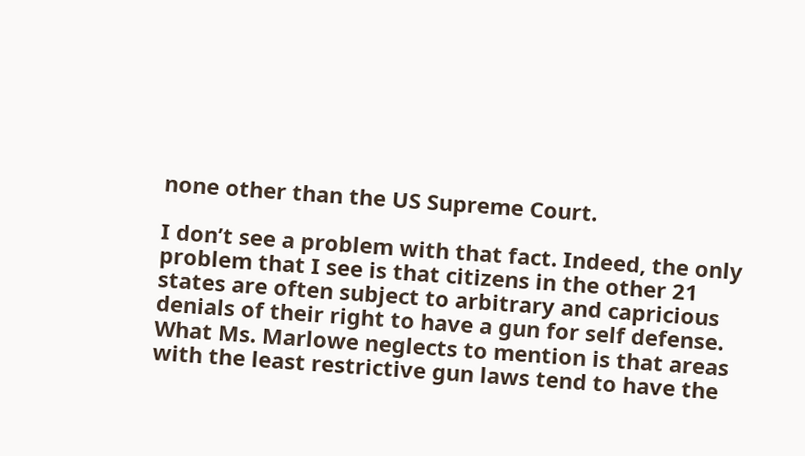none other than the US Supreme Court.

I don’t see a problem with that fact. Indeed, the only problem that I see is that citizens in the other 21 states are often subject to arbitrary and capricious denials of their right to have a gun for self defense.  What Ms. Marlowe neglects to mention is that areas with the least restrictive gun laws tend to have the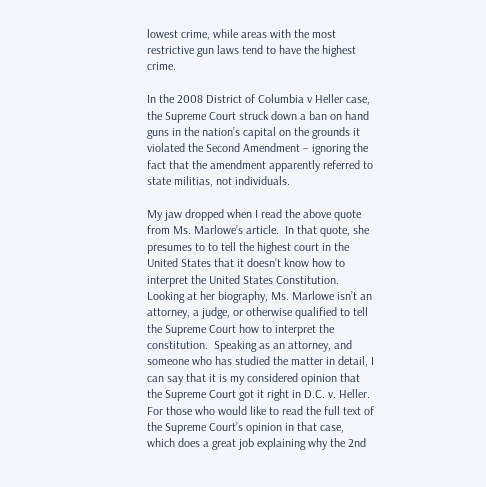lowest crime, while areas with the most restrictive gun laws tend to have the highest crime.

In the 2008 District of Columbia v Heller case, the Supreme Court struck down a ban on hand guns in the nation’s capital on the grounds it violated the Second Amendment – ignoring the fact that the amendment apparently referred to state militias, not individuals.

My jaw dropped when I read the above quote from Ms. Marlowe’s article.  In that quote, she presumes to to tell the highest court in the United States that it doesn’t know how to interpret the United States Constitution.  Looking at her biography, Ms. Marlowe isn’t an attorney, a judge, or otherwise qualified to tell the Supreme Court how to interpret the constitution.  Speaking as an attorney, and someone who has studied the matter in detail, I can say that it is my considered opinion that the Supreme Court got it right in D.C. v. Heller.  For those who would like to read the full text of the Supreme Court’s opinion in that case, which does a great job explaining why the 2nd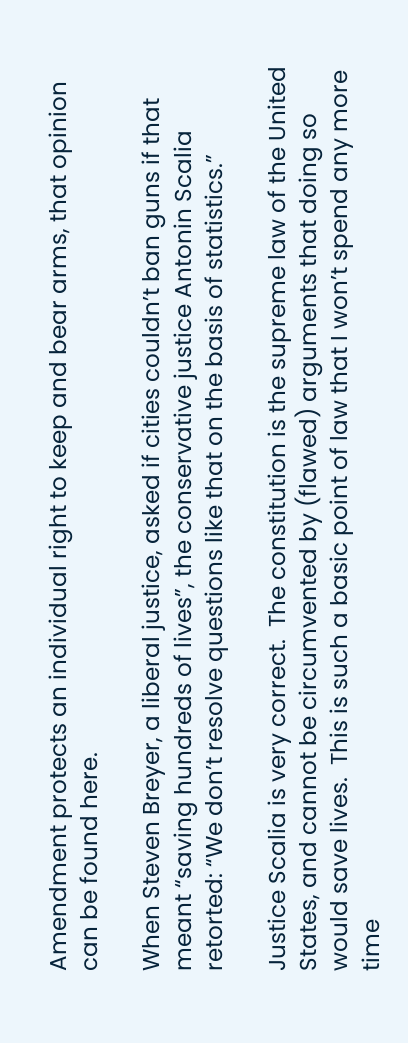Amendment protects an individual right to keep and bear arms, that opinion can be found here.

When Steven Breyer, a liberal justice, asked if cities couldn’t ban guns if that meant “saving hundreds of lives”, the conservative justice Antonin Scalia retorted: “We don’t resolve questions like that on the basis of statistics.”

Justice Scalia is very correct.  The constitution is the supreme law of the United States, and cannot be circumvented by (flawed) arguments that doing so would save lives.  This is such a basic point of law that I won’t spend any more time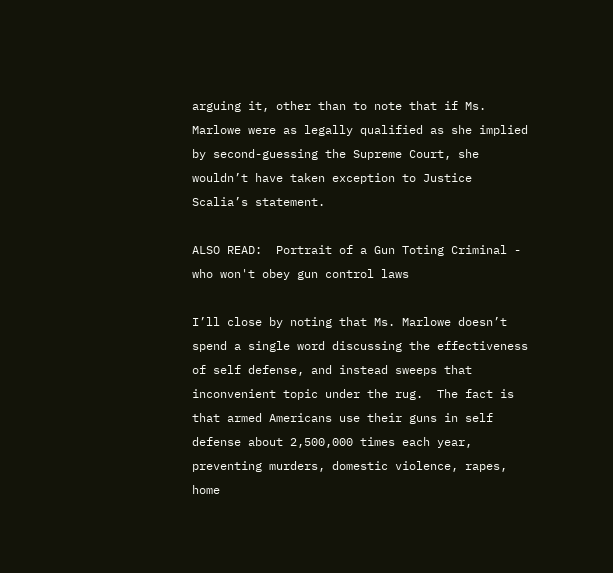arguing it, other than to note that if Ms. Marlowe were as legally qualified as she implied by second-guessing the Supreme Court, she wouldn’t have taken exception to Justice Scalia’s statement.

ALSO READ:  Portrait of a Gun Toting Criminal - who won't obey gun control laws

I’ll close by noting that Ms. Marlowe doesn’t spend a single word discussing the effectiveness of self defense, and instead sweeps that inconvenient topic under the rug.  The fact is that armed Americans use their guns in self defense about 2,500,000 times each year, preventing murders, domestic violence, rapes, home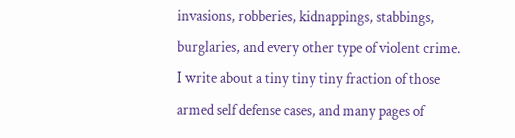invasions, robberies, kidnappings, stabbings, burglaries, and every other type of violent crime.  I write about a tiny tiny tiny fraction of those armed self defense cases, and many pages of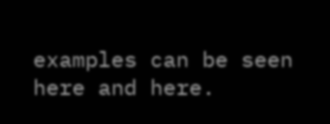examples can be seen here and here.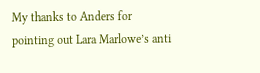My thanks to Anders for pointing out Lara Marlowe’s anti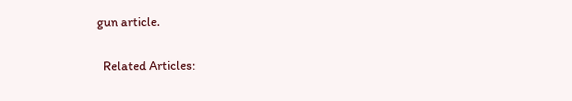gun article.

  Related Articles: